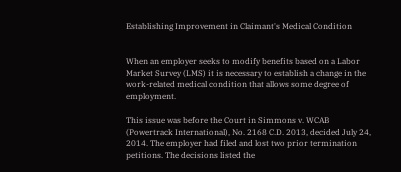Establishing Improvement in Claimant's Medical Condition


When an employer seeks to modify benefits based on a Labor Market Survey (LMS) it is necessary to establish a change in the work-related medical condition that allows some degree of employment.

This issue was before the Court in Simmons v. WCAB (Powertrack International), No. 2168 C.D. 2013, decided July 24, 2014. The employer had filed and lost two prior termination petitions. The decisions listed the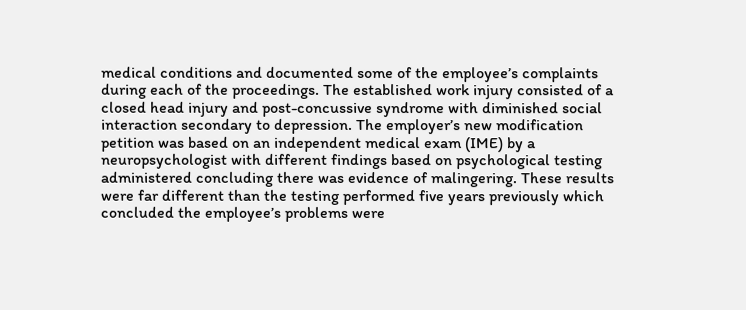medical conditions and documented some of the employee’s complaints during each of the proceedings. The established work injury consisted of a closed head injury and post-concussive syndrome with diminished social interaction secondary to depression. The employer’s new modification petition was based on an independent medical exam (IME) by a neuropsychologist with different findings based on psychological testing administered concluding there was evidence of malingering. These results were far different than the testing performed five years previously which concluded the employee’s problems were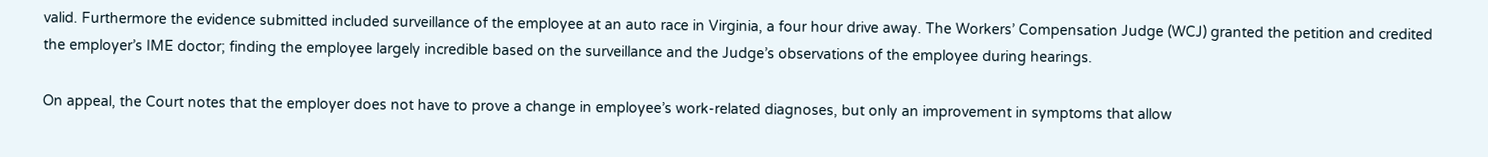valid. Furthermore the evidence submitted included surveillance of the employee at an auto race in Virginia, a four hour drive away. The Workers’ Compensation Judge (WCJ) granted the petition and credited the employer’s IME doctor; finding the employee largely incredible based on the surveillance and the Judge’s observations of the employee during hearings.

On appeal, the Court notes that the employer does not have to prove a change in employee’s work-related diagnoses, but only an improvement in symptoms that allow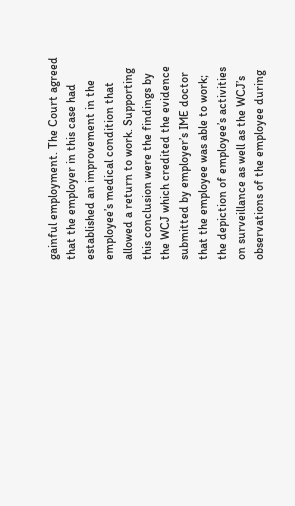gainful employment. The Court agreed that the employer in this case had established an improvement in the employee’s medical condition that allowed a return to work. Supporting this conclusion were the findings by the WCJ which credited the evidence submitted by employer’s IME doctor that the employee was able to work; the depiction of employee’s activities on surveillance as well as the WCJ’s observations of the employee during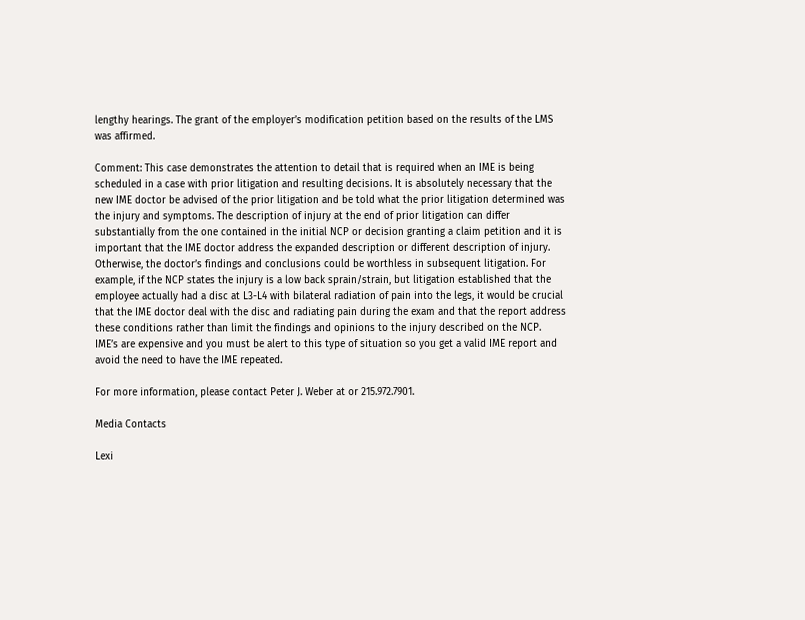lengthy hearings. The grant of the employer’s modification petition based on the results of the LMS was affirmed.

Comment: This case demonstrates the attention to detail that is required when an IME is being scheduled in a case with prior litigation and resulting decisions. It is absolutely necessary that the new IME doctor be advised of the prior litigation and be told what the prior litigation determined was the injury and symptoms. The description of injury at the end of prior litigation can differ substantially from the one contained in the initial NCP or decision granting a claim petition and it is important that the IME doctor address the expanded description or different description of injury. Otherwise, the doctor’s findings and conclusions could be worthless in subsequent litigation. For example, if the NCP states the injury is a low back sprain/strain, but litigation established that the employee actually had a disc at L3-L4 with bilateral radiation of pain into the legs, it would be crucial that the IME doctor deal with the disc and radiating pain during the exam and that the report address these conditions rather than limit the findings and opinions to the injury described on the NCP. IME’s are expensive and you must be alert to this type of situation so you get a valid IME report and avoid the need to have the IME repeated.

For more information, please contact Peter J. Weber at or 215.972.7901.

Media Contacts

Lexi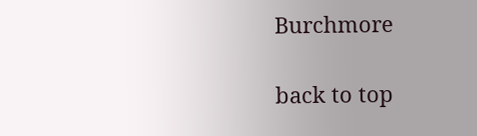Burchmore

back to top